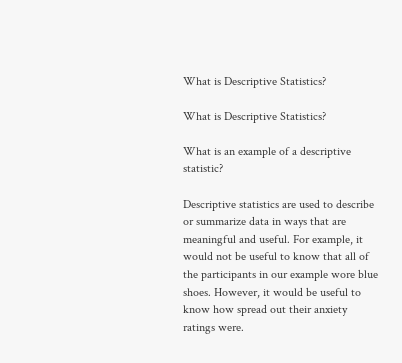What is Descriptive Statistics?

What is Descriptive Statistics?

What is an example of a descriptive statistic?

Descriptive statistics are used to describe or summarize data in ways that are meaningful and useful. For example, it would not be useful to know that all of the participants in our example wore blue shoes. However, it would be useful to know how spread out their anxiety ratings were.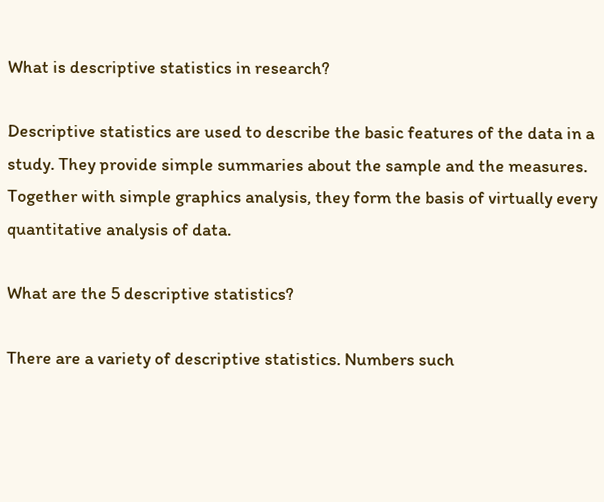What is descriptive statistics in research?

Descriptive statistics are used to describe the basic features of the data in a study. They provide simple summaries about the sample and the measures. Together with simple graphics analysis, they form the basis of virtually every quantitative analysis of data.

What are the 5 descriptive statistics?

There are a variety of descriptive statistics. Numbers such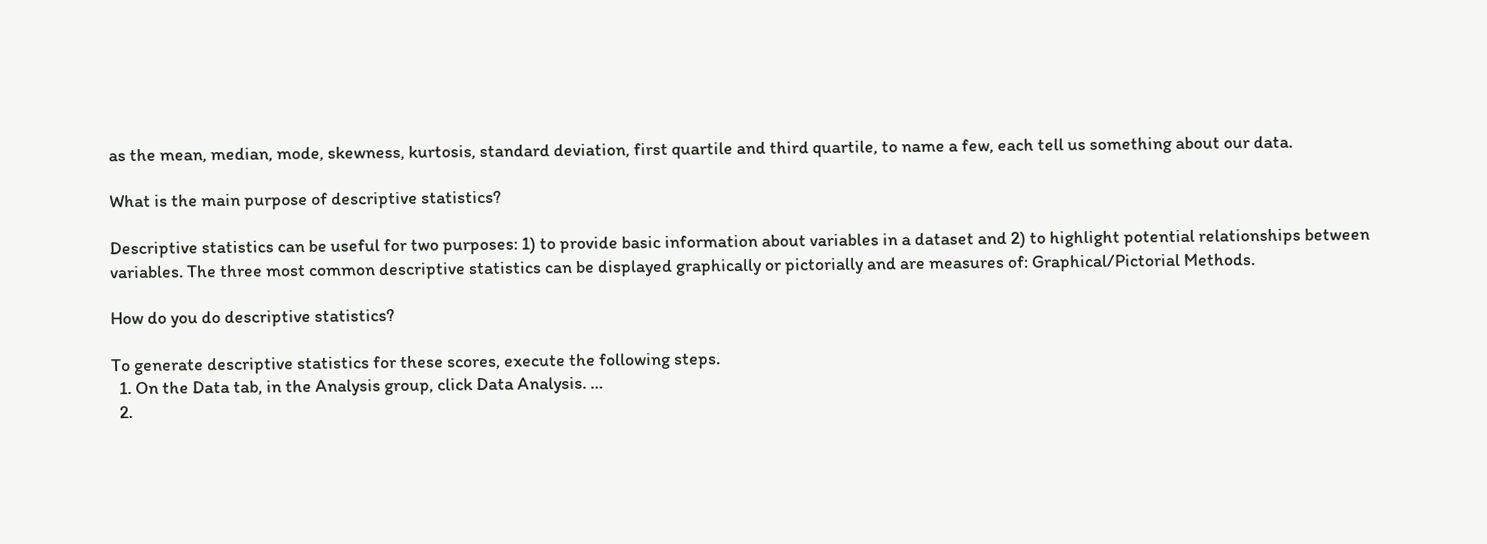as the mean, median, mode, skewness, kurtosis, standard deviation, first quartile and third quartile, to name a few, each tell us something about our data.

What is the main purpose of descriptive statistics?

Descriptive statistics can be useful for two purposes: 1) to provide basic information about variables in a dataset and 2) to highlight potential relationships between variables. The three most common descriptive statistics can be displayed graphically or pictorially and are measures of: Graphical/Pictorial Methods.

How do you do descriptive statistics?

To generate descriptive statistics for these scores, execute the following steps.
  1. On the Data tab, in the Analysis group, click Data Analysis. …
  2.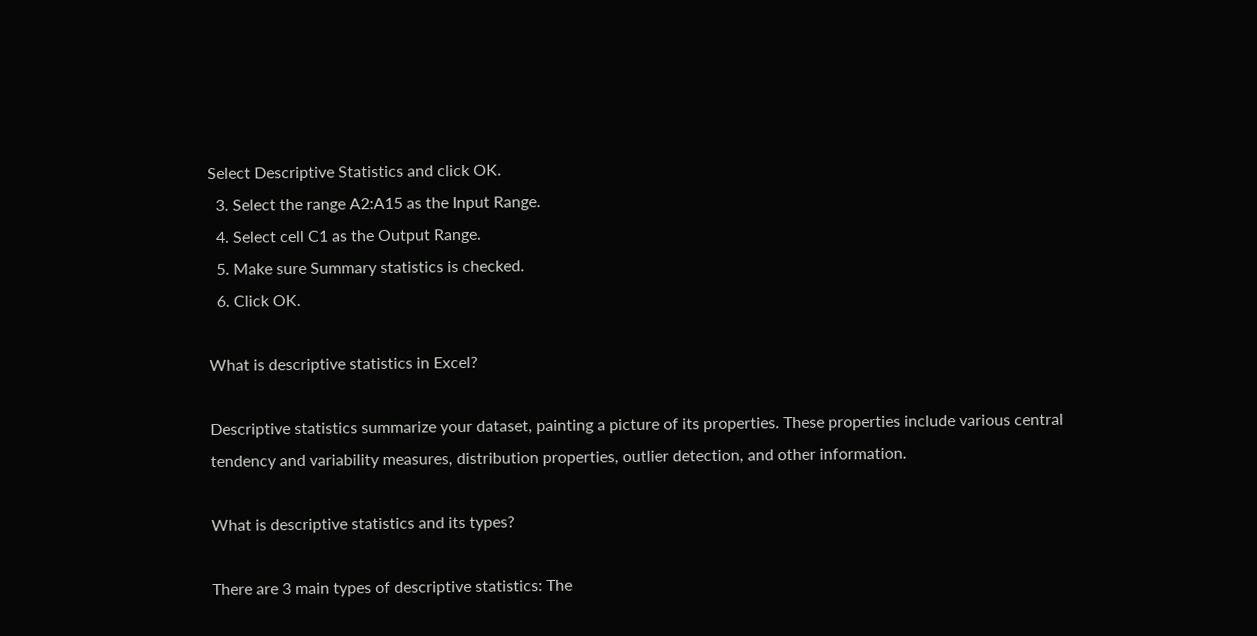Select Descriptive Statistics and click OK.
  3. Select the range A2:A15 as the Input Range.
  4. Select cell C1 as the Output Range.
  5. Make sure Summary statistics is checked.
  6. Click OK.

What is descriptive statistics in Excel?

Descriptive statistics summarize your dataset, painting a picture of its properties. These properties include various central tendency and variability measures, distribution properties, outlier detection, and other information.

What is descriptive statistics and its types?

There are 3 main types of descriptive statistics: The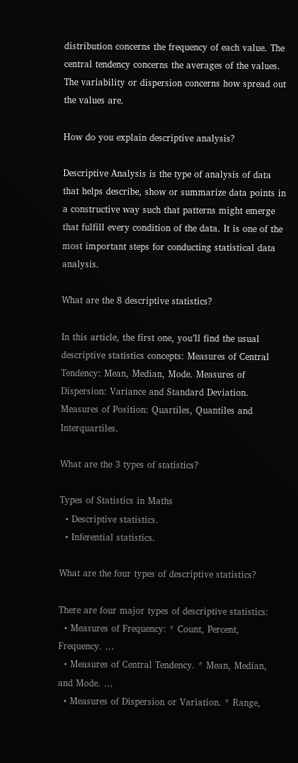distribution concerns the frequency of each value. The central tendency concerns the averages of the values. The variability or dispersion concerns how spread out the values are.

How do you explain descriptive analysis?

Descriptive Analysis is the type of analysis of data that helps describe, show or summarize data points in a constructive way such that patterns might emerge that fulfill every condition of the data. It is one of the most important steps for conducting statistical data analysis.

What are the 8 descriptive statistics?

In this article, the first one, you’ll find the usual descriptive statistics concepts: Measures of Central Tendency: Mean, Median, Mode. Measures of Dispersion: Variance and Standard Deviation. Measures of Position: Quartiles, Quantiles and Interquartiles.

What are the 3 types of statistics?

Types of Statistics in Maths
  • Descriptive statistics.
  • Inferential statistics.

What are the four types of descriptive statistics?

There are four major types of descriptive statistics:
  • Measures of Frequency: * Count, Percent, Frequency. …
  • Measures of Central Tendency. * Mean, Median, and Mode. …
  • Measures of Dispersion or Variation. * Range,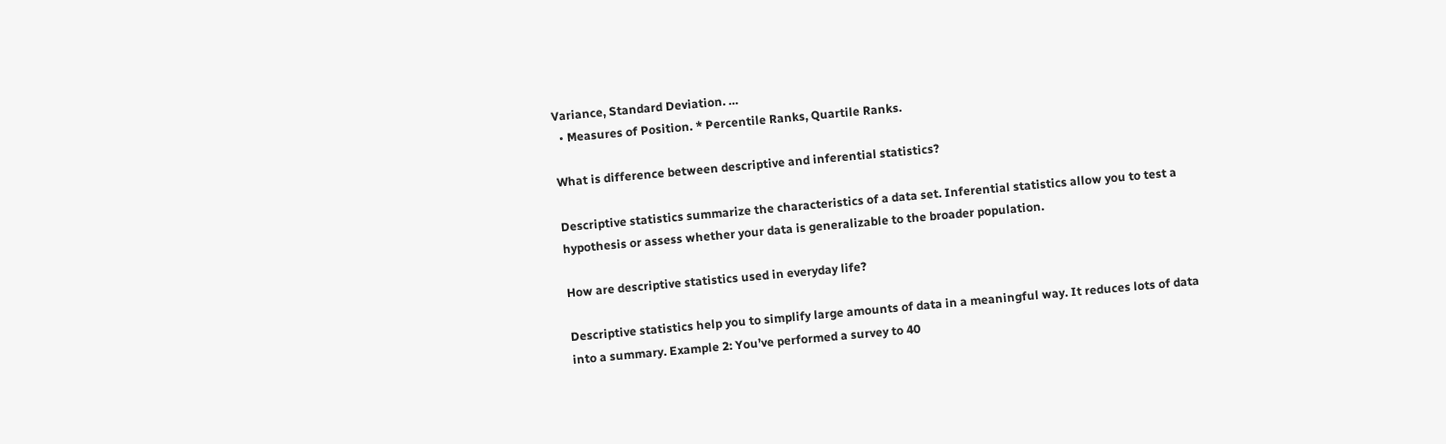Variance, Standard Deviation. …
  • Measures of Position. * Percentile Ranks, Quartile Ranks.

What is difference between descriptive and inferential statistics?

Descriptive statistics summarize the characteristics of a data set. Inferential statistics allow you to test a hypothesis or assess whether your data is generalizable to the broader population.

How are descriptive statistics used in everyday life?

Descriptive statistics help you to simplify large amounts of data in a meaningful way. It reduces lots of data into a summary. Example 2: You’ve performed a survey to 40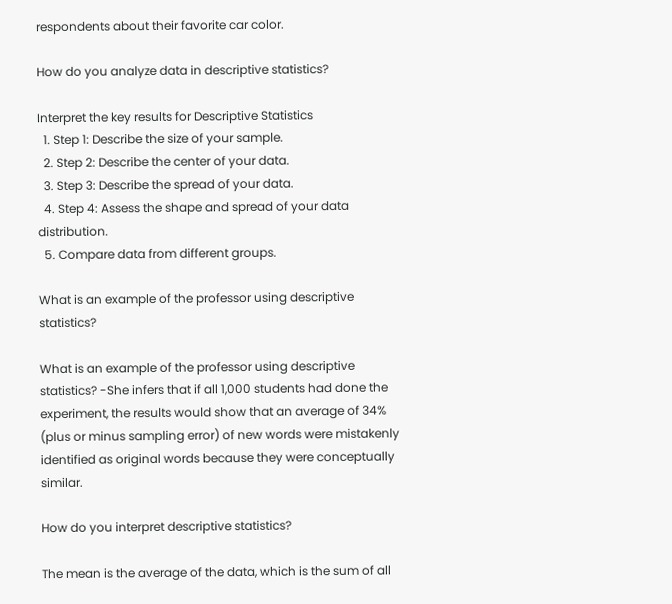respondents about their favorite car color.

How do you analyze data in descriptive statistics?

Interpret the key results for Descriptive Statistics
  1. Step 1: Describe the size of your sample.
  2. Step 2: Describe the center of your data.
  3. Step 3: Describe the spread of your data.
  4. Step 4: Assess the shape and spread of your data distribution.
  5. Compare data from different groups.

What is an example of the professor using descriptive statistics?

What is an example of the professor using descriptive statistics? -She infers that if all 1,000 students had done the experiment, the results would show that an average of 34% (plus or minus sampling error) of new words were mistakenly identified as original words because they were conceptually similar.

How do you interpret descriptive statistics?

The mean is the average of the data, which is the sum of all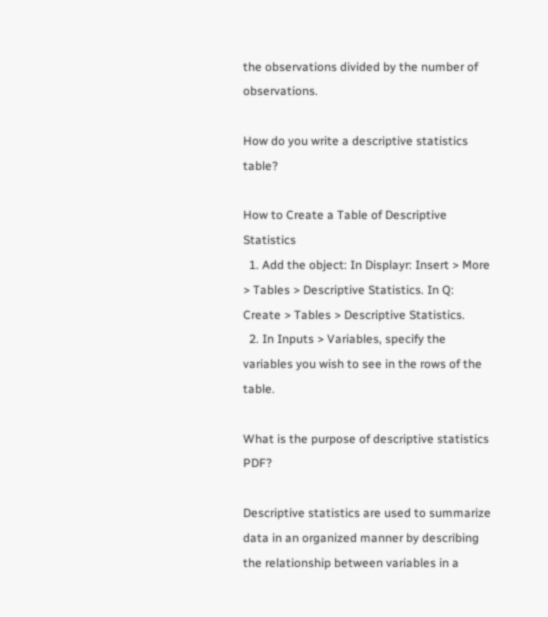the observations divided by the number of observations.

How do you write a descriptive statistics table?

How to Create a Table of Descriptive Statistics
  1. Add the object: In Displayr: Insert > More > Tables > Descriptive Statistics. In Q: Create > Tables > Descriptive Statistics.
  2. In Inputs > Variables, specify the variables you wish to see in the rows of the table.

What is the purpose of descriptive statistics PDF?

Descriptive statistics are used to summarize data in an organized manner by describing the relationship between variables in a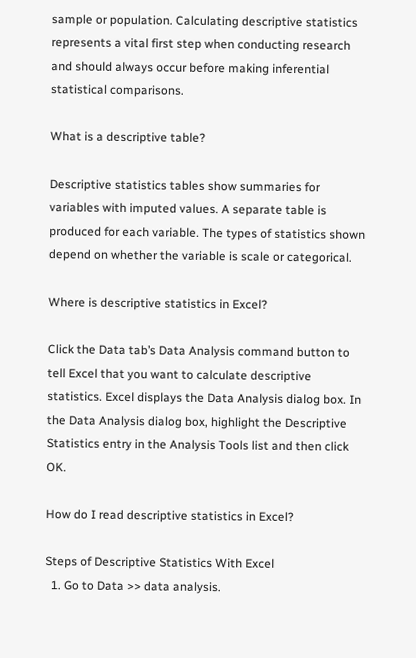sample or population. Calculating descriptive statistics represents a vital first step when conducting research and should always occur before making inferential statistical comparisons.

What is a descriptive table?

Descriptive statistics tables show summaries for variables with imputed values. A separate table is produced for each variable. The types of statistics shown depend on whether the variable is scale or categorical.

Where is descriptive statistics in Excel?

Click the Data tab’s Data Analysis command button to tell Excel that you want to calculate descriptive statistics. Excel displays the Data Analysis dialog box. In the Data Analysis dialog box, highlight the Descriptive Statistics entry in the Analysis Tools list and then click OK.

How do I read descriptive statistics in Excel?

Steps of Descriptive Statistics With Excel
  1. Go to Data >> data analysis.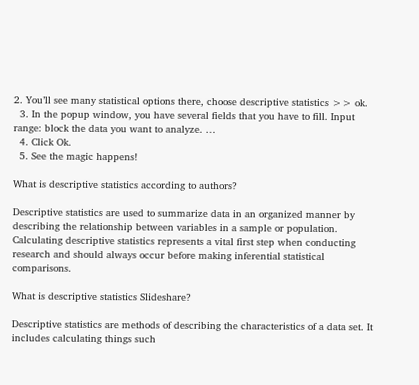2. You’ll see many statistical options there, choose descriptive statistics >> ok.
  3. In the popup window, you have several fields that you have to fill. Input range: block the data you want to analyze. …
  4. Click Ok.
  5. See the magic happens!

What is descriptive statistics according to authors?

Descriptive statistics are used to summarize data in an organized manner by describing the relationship between variables in a sample or population. Calculating descriptive statistics represents a vital first step when conducting research and should always occur before making inferential statistical comparisons.

What is descriptive statistics Slideshare?

Descriptive statistics are methods of describing the characteristics of a data set. It includes calculating things such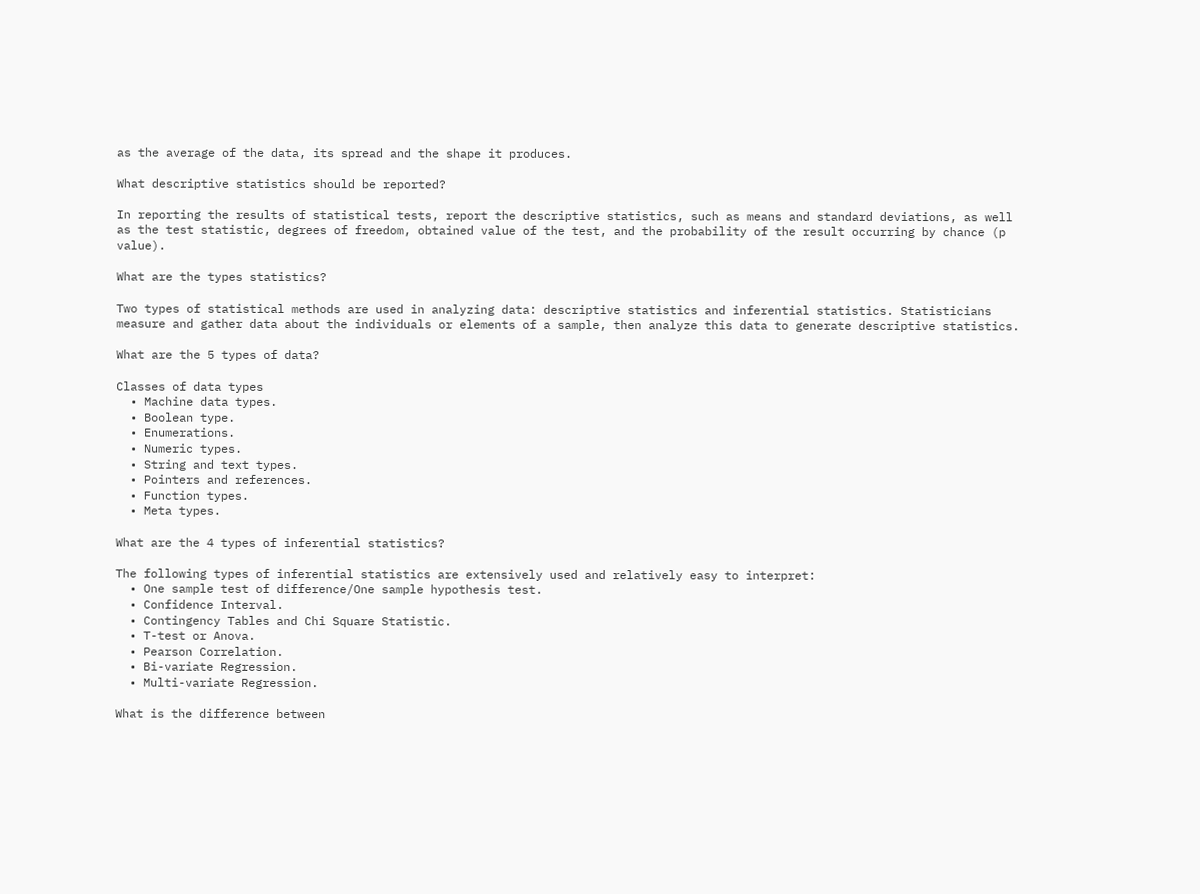as the average of the data, its spread and the shape it produces.

What descriptive statistics should be reported?

In reporting the results of statistical tests, report the descriptive statistics, such as means and standard deviations, as well as the test statistic, degrees of freedom, obtained value of the test, and the probability of the result occurring by chance (p value).

What are the types statistics?

Two types of statistical methods are used in analyzing data: descriptive statistics and inferential statistics. Statisticians measure and gather data about the individuals or elements of a sample, then analyze this data to generate descriptive statistics.

What are the 5 types of data?

Classes of data types
  • Machine data types.
  • Boolean type.
  • Enumerations.
  • Numeric types.
  • String and text types.
  • Pointers and references.
  • Function types.
  • Meta types.

What are the 4 types of inferential statistics?

The following types of inferential statistics are extensively used and relatively easy to interpret:
  • One sample test of difference/One sample hypothesis test.
  • Confidence Interval.
  • Contingency Tables and Chi Square Statistic.
  • T-test or Anova.
  • Pearson Correlation.
  • Bi-variate Regression.
  • Multi-variate Regression.

What is the difference between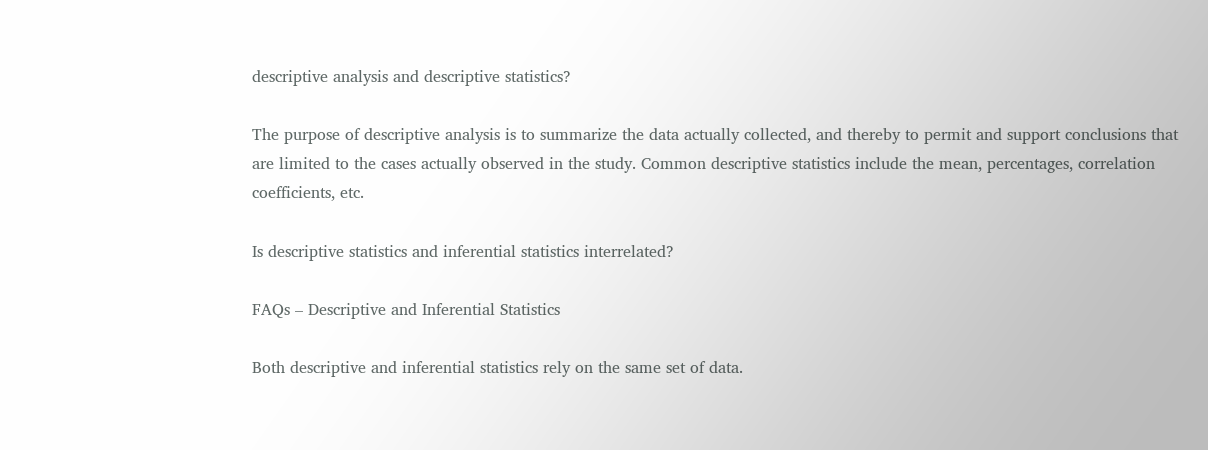descriptive analysis and descriptive statistics?

The purpose of descriptive analysis is to summarize the data actually collected, and thereby to permit and support conclusions that are limited to the cases actually observed in the study. Common descriptive statistics include the mean, percentages, correlation coefficients, etc.

Is descriptive statistics and inferential statistics interrelated?

FAQs – Descriptive and Inferential Statistics

Both descriptive and inferential statistics rely on the same set of data.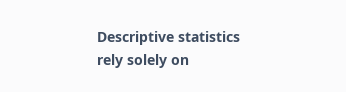Descriptive statistics rely solely on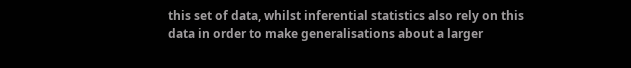this set of data, whilst inferential statistics also rely on this data in order to make generalisations about a larger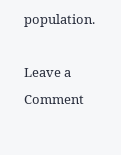population.

Leave a Comment